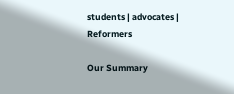students | advocates | Reformers

Our Summary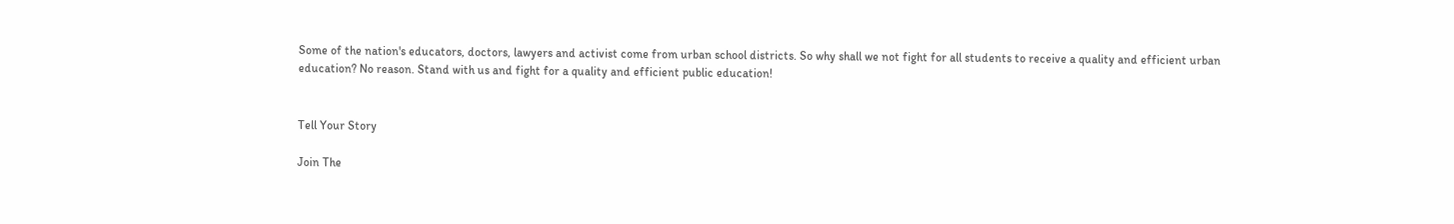Some of the nation's educators, doctors, lawyers and activist come from urban school districts. So why shall we not fight for all students to receive a quality and efficient urban education? No reason. Stand with us and fight for a quality and efficient public education!


Tell Your Story

Join The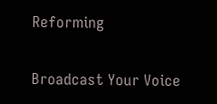Reforming

Broadcast Your Voice